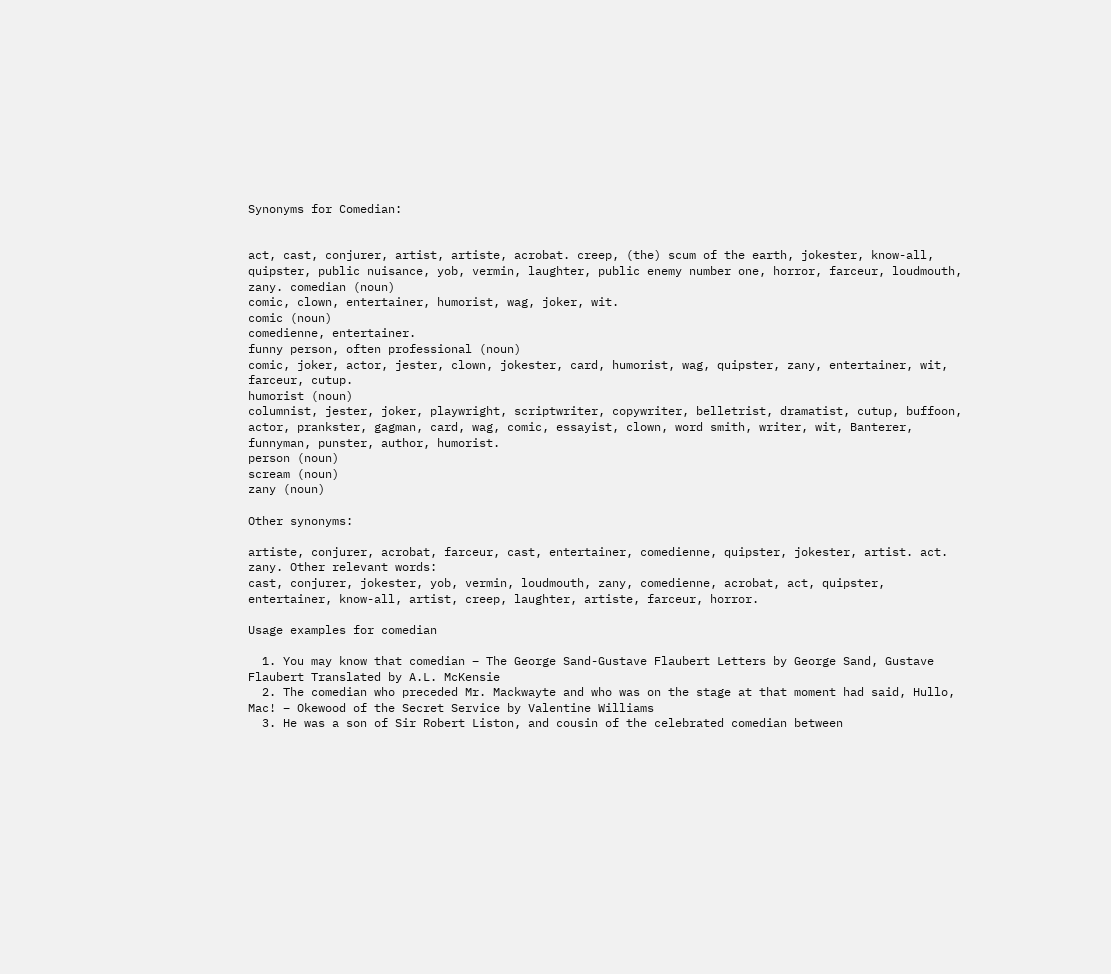Synonyms for Comedian:


act, cast, conjurer, artist, artiste, acrobat. creep, (the) scum of the earth, jokester, know-all, quipster, public nuisance, yob, vermin, laughter, public enemy number one, horror, farceur, loudmouth, zany. comedian (noun)
comic, clown, entertainer, humorist, wag, joker, wit.
comic (noun)
comedienne, entertainer.
funny person, often professional (noun)
comic, joker, actor, jester, clown, jokester, card, humorist, wag, quipster, zany, entertainer, wit, farceur, cutup.
humorist (noun)
columnist, jester, joker, playwright, scriptwriter, copywriter, belletrist, dramatist, cutup, buffoon, actor, prankster, gagman, card, wag, comic, essayist, clown, word smith, writer, wit, Banterer, funnyman, punster, author, humorist.
person (noun)
scream (noun)
zany (noun)

Other synonyms:

artiste, conjurer, acrobat, farceur, cast, entertainer, comedienne, quipster, jokester, artist. act. zany. Other relevant words:
cast, conjurer, jokester, yob, vermin, loudmouth, zany, comedienne, acrobat, act, quipster, entertainer, know-all, artist, creep, laughter, artiste, farceur, horror.

Usage examples for comedian

  1. You may know that comedian – The George Sand-Gustave Flaubert Letters by George Sand, Gustave Flaubert Translated by A.L. McKensie
  2. The comedian who preceded Mr. Mackwayte and who was on the stage at that moment had said, Hullo, Mac! – Okewood of the Secret Service by Valentine Williams
  3. He was a son of Sir Robert Liston, and cousin of the celebrated comedian between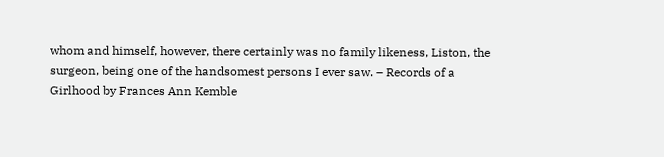whom and himself, however, there certainly was no family likeness, Liston, the surgeon, being one of the handsomest persons I ever saw. – Records of a Girlhood by Frances Ann Kemble